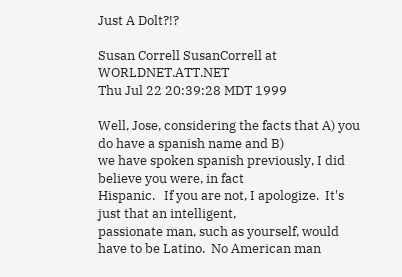Just A Dolt?!?

Susan Correll SusanCorrell at WORLDNET.ATT.NET
Thu Jul 22 20:39:28 MDT 1999

Well, Jose, considering the facts that A) you do have a spanish name and B)
we have spoken spanish previously, I did believe you were, in fact
Hispanic.   If you are not, I apologize.  It's just that an intelligent,
passionate man, such as yourself, would have to be Latino.  No American man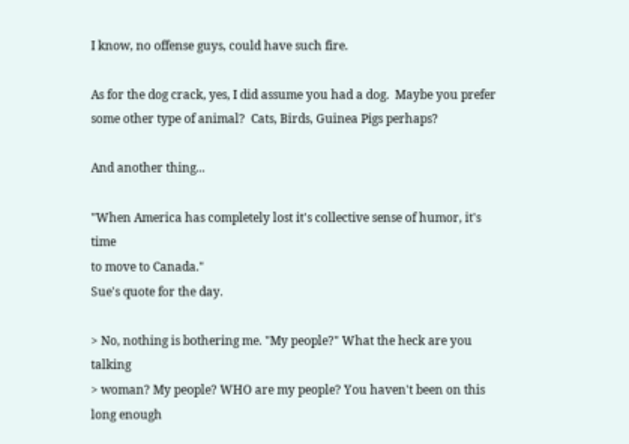I know, no offense guys, could have such fire.

As for the dog crack, yes, I did assume you had a dog.  Maybe you prefer
some other type of animal?  Cats, Birds, Guinea Pigs perhaps?

And another thing...

"When America has completely lost it's collective sense of humor, it's time
to move to Canada."
Sue's quote for the day.

> No, nothing is bothering me. "My people?" What the heck are you talking
> woman? My people? WHO are my people? You haven't been on this long enough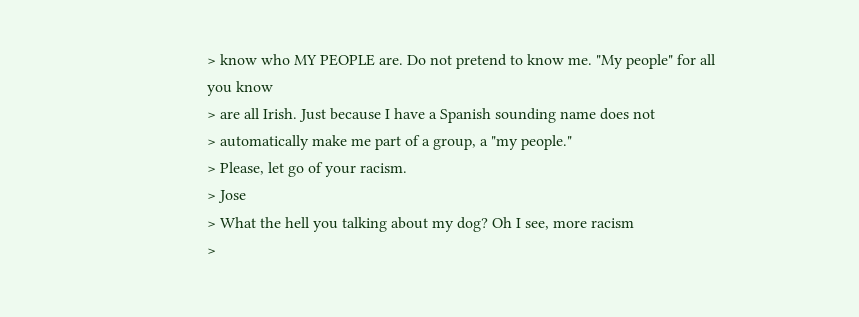> know who MY PEOPLE are. Do not pretend to know me. "My people" for all
you know
> are all Irish. Just because I have a Spanish sounding name does not
> automatically make me part of a group, a "my people."
> Please, let go of your racism.
> Jose
> What the hell you talking about my dog? Oh I see, more racism
>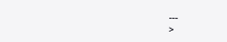---
>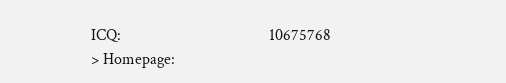ICQ:                                     10675768
> Homepage: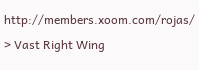http://members.xoom.com/rojas/
> Vast Right Wing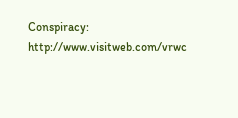Conspiracy: http://www.visitweb.com/vrwc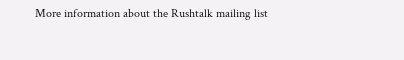More information about the Rushtalk mailing list